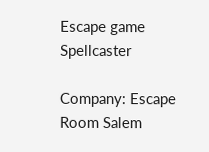Escape game Spellcaster

Company: Escape Room Salem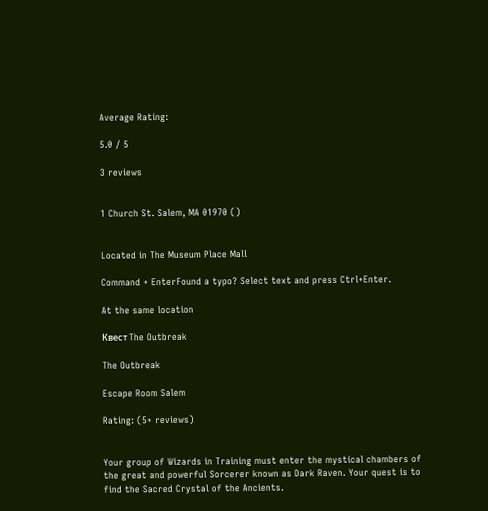Average Rating:

5.0 / 5

3 reviews


1 Church St. Salem, MA 01970 ()


Located in The Museum Place Mall

Command + EnterFound a typo? Select text and press Ctrl+Enter.

At the same location

Квест The Outbreak

The Outbreak

Escape Room Salem

Rating: (5+ reviews)


Your group of Wizards in Training must enter the mystical chambers of the great and powerful Sorcerer known as Dark Raven. Your quest is to find the Sacred Crystal of the Ancients.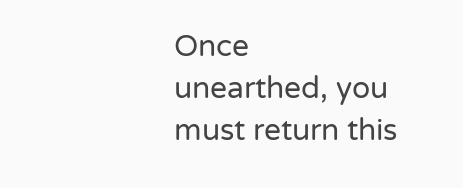Once unearthed, you must return this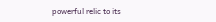powerful relic to its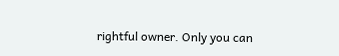rightful owner. Only you can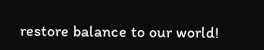restore balance to our world!